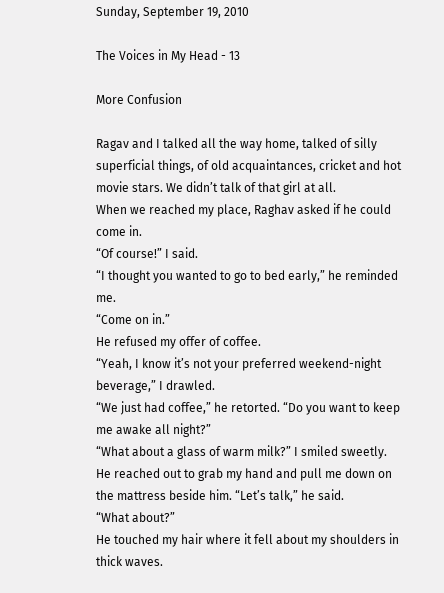Sunday, September 19, 2010

The Voices in My Head - 13

More Confusion

Ragav and I talked all the way home, talked of silly superficial things, of old acquaintances, cricket and hot movie stars. We didn’t talk of that girl at all.
When we reached my place, Raghav asked if he could come in.
“Of course!” I said.
“I thought you wanted to go to bed early,” he reminded me.
“Come on in.”
He refused my offer of coffee.
“Yeah, I know it’s not your preferred weekend-night beverage,” I drawled.
“We just had coffee,” he retorted. “Do you want to keep me awake all night?”
“What about a glass of warm milk?” I smiled sweetly.
He reached out to grab my hand and pull me down on the mattress beside him. “Let’s talk,” he said.
“What about?”
He touched my hair where it fell about my shoulders in thick waves.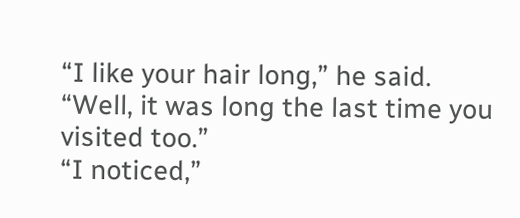“I like your hair long,” he said.
“Well, it was long the last time you visited too.”
“I noticed,”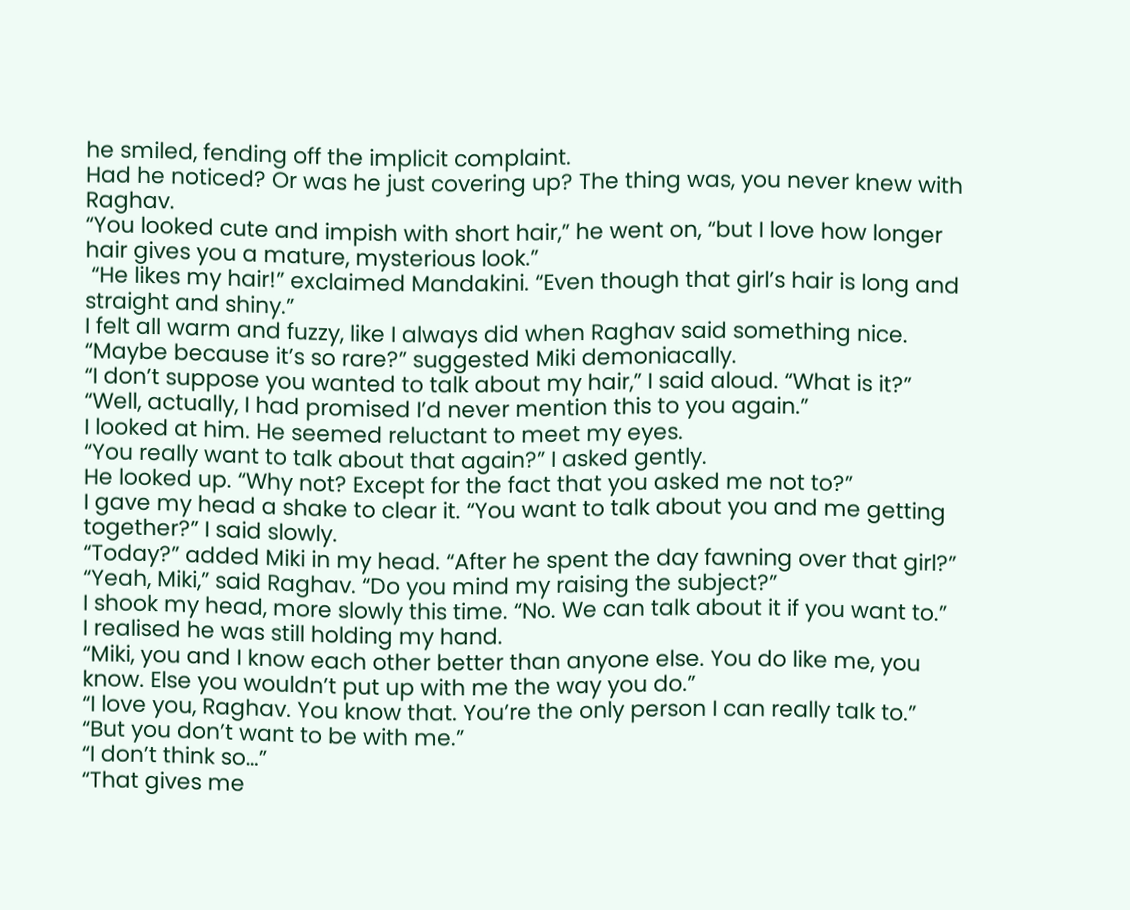he smiled, fending off the implicit complaint.
Had he noticed? Or was he just covering up? The thing was, you never knew with Raghav.
“You looked cute and impish with short hair,” he went on, “but I love how longer hair gives you a mature, mysterious look.”
 “He likes my hair!” exclaimed Mandakini. “Even though that girl’s hair is long and straight and shiny.”
I felt all warm and fuzzy, like I always did when Raghav said something nice.
“Maybe because it’s so rare?” suggested Miki demoniacally.
“I don’t suppose you wanted to talk about my hair,” I said aloud. “What is it?”
“Well, actually, I had promised I’d never mention this to you again.”
I looked at him. He seemed reluctant to meet my eyes.
“You really want to talk about that again?” I asked gently.
He looked up. “Why not? Except for the fact that you asked me not to?”
I gave my head a shake to clear it. “You want to talk about you and me getting together?” I said slowly.
“Today?” added Miki in my head. “After he spent the day fawning over that girl?”
“Yeah, Miki,” said Raghav. “Do you mind my raising the subject?”
I shook my head, more slowly this time. “No. We can talk about it if you want to.”
I realised he was still holding my hand.
“Miki, you and I know each other better than anyone else. You do like me, you know. Else you wouldn’t put up with me the way you do.”
“I love you, Raghav. You know that. You’re the only person I can really talk to.”
“But you don’t want to be with me.”
“I don’t think so…”
“That gives me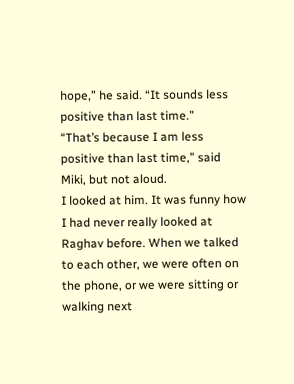hope,” he said. “It sounds less positive than last time.”
“That’s because I am less positive than last time,” said Miki, but not aloud.
I looked at him. It was funny how I had never really looked at Raghav before. When we talked to each other, we were often on the phone, or we were sitting or walking next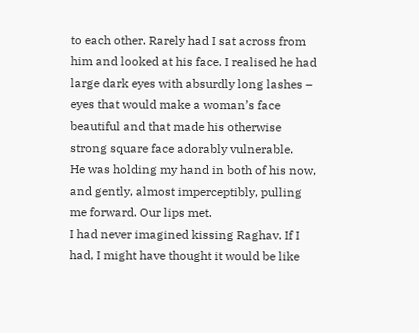to each other. Rarely had I sat across from him and looked at his face. I realised he had large dark eyes with absurdly long lashes – eyes that would make a woman’s face beautiful and that made his otherwise strong square face adorably vulnerable.
He was holding my hand in both of his now, and gently, almost imperceptibly, pulling me forward. Our lips met.
I had never imagined kissing Raghav. If I had, I might have thought it would be like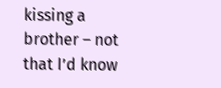kissing a brother – not that I’d know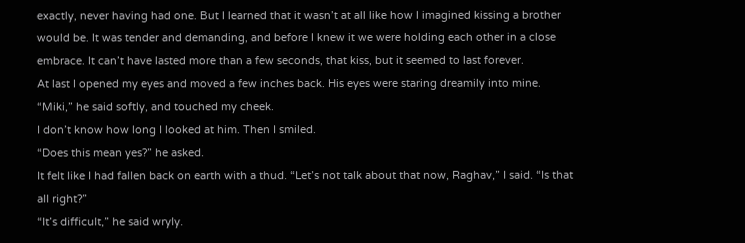exactly, never having had one. But I learned that it wasn’t at all like how I imagined kissing a brother would be. It was tender and demanding, and before I knew it we were holding each other in a close embrace. It can’t have lasted more than a few seconds, that kiss, but it seemed to last forever.
At last I opened my eyes and moved a few inches back. His eyes were staring dreamily into mine.
“Miki,” he said softly, and touched my cheek.
I don’t know how long I looked at him. Then I smiled.
“Does this mean yes?” he asked.
It felt like I had fallen back on earth with a thud. “Let’s not talk about that now, Raghav,” I said. “Is that all right?”
“It’s difficult,” he said wryly.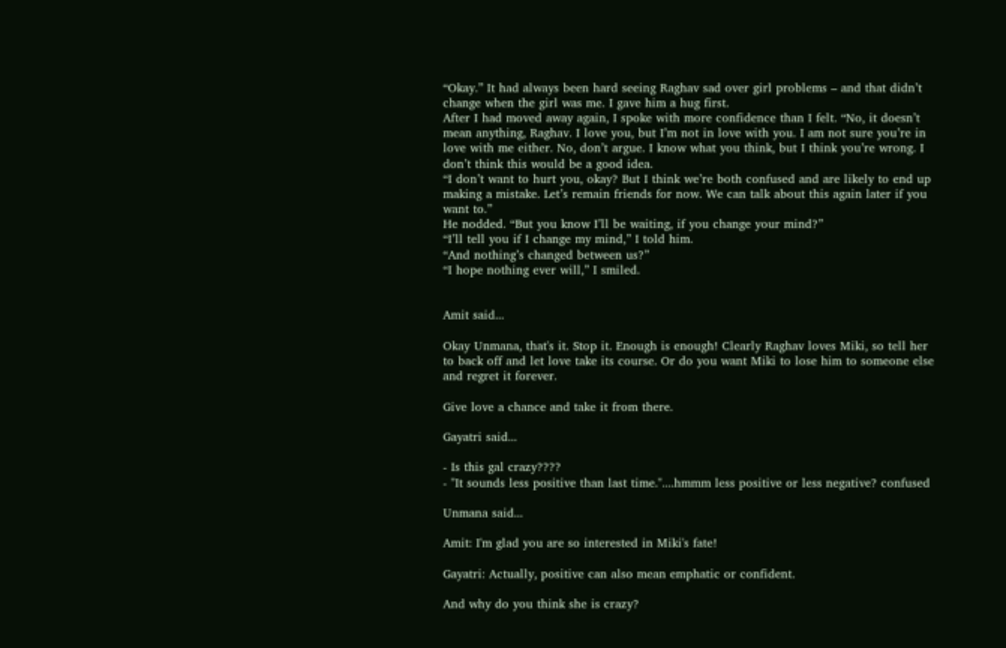“Okay.” It had always been hard seeing Raghav sad over girl problems – and that didn’t change when the girl was me. I gave him a hug first.
After I had moved away again, I spoke with more confidence than I felt. “No, it doesn’t mean anything, Raghav. I love you, but I’m not in love with you. I am not sure you’re in love with me either. No, don’t argue. I know what you think, but I think you’re wrong. I don’t think this would be a good idea.
“I don’t want to hurt you, okay? But I think we’re both confused and are likely to end up making a mistake. Let’s remain friends for now. We can talk about this again later if you want to.”
He nodded. “But you know I’ll be waiting, if you change your mind?”
“I’ll tell you if I change my mind,” I told him.
“And nothing’s changed between us?”
“I hope nothing ever will,” I smiled.


Amit said...

Okay Unmana, that's it. Stop it. Enough is enough! Clearly Raghav loves Miki, so tell her to back off and let love take its course. Or do you want Miki to lose him to someone else and regret it forever.

Give love a chance and take it from there.

Gayatri said...

- Is this gal crazy????
- "It sounds less positive than last time."....hmmm less positive or less negative? confused

Unmana said...

Amit: I'm glad you are so interested in Miki's fate!

Gayatri: Actually, positive can also mean emphatic or confident.

And why do you think she is crazy?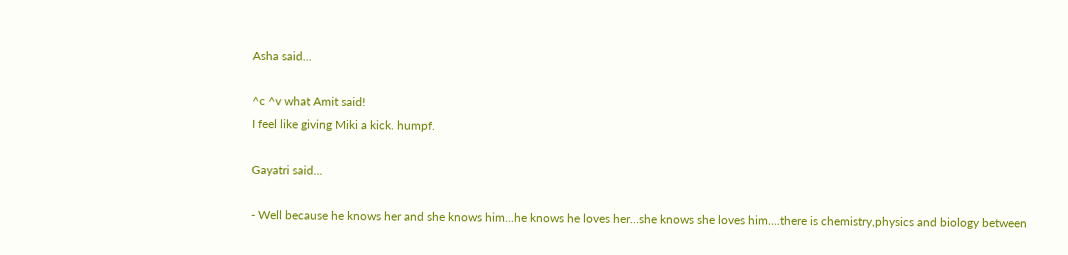Asha said...

^c ^v what Amit said!
I feel like giving Miki a kick. humpf.

Gayatri said...

- Well because he knows her and she knows him...he knows he loves her...she knows she loves him....there is chemistry,physics and biology between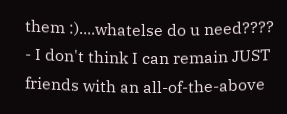them :)....whatelse do u need????
- I don't think I can remain JUST friends with an all-of-the-above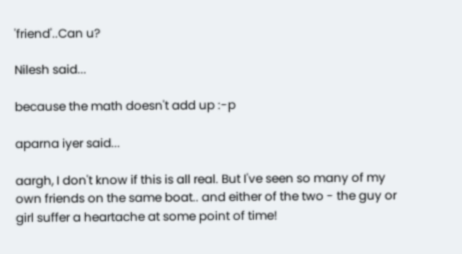'friend'..Can u?

Nilesh said...

because the math doesn't add up :-p

aparna iyer said...

aargh, I don't know if this is all real. But I've seen so many of my own friends on the same boat.. and either of the two - the guy or girl suffer a heartache at some point of time!